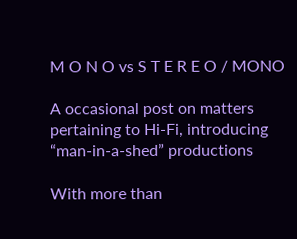M O N O vs S T E R E O / MONO

A occasional post on matters pertaining to Hi-Fi, introducing “man-in-a-shed” productions

With more than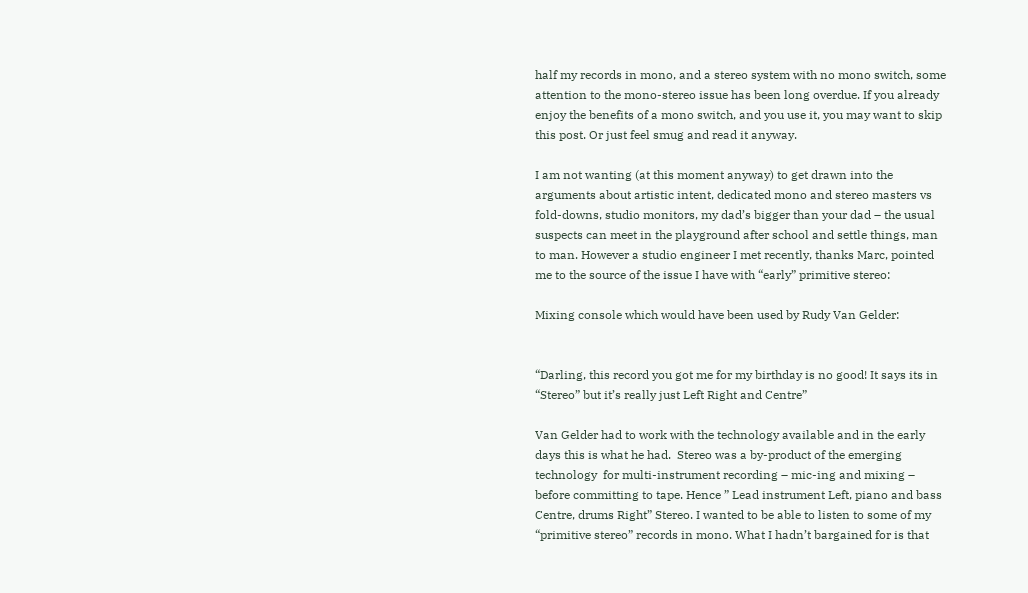half my records in mono, and a stereo system with no mono switch, some attention to the mono-stereo issue has been long overdue. If you already enjoy the benefits of a mono switch, and you use it, you may want to skip this post. Or just feel smug and read it anyway.

I am not wanting (at this moment anyway) to get drawn into the arguments about artistic intent, dedicated mono and stereo masters vs fold-downs, studio monitors, my dad’s bigger than your dad – the usual suspects can meet in the playground after school and settle things, man to man. However a studio engineer I met recently, thanks Marc, pointed me to the source of the issue I have with “early” primitive stereo:

Mixing console which would have been used by Rudy Van Gelder:


“Darling, this record you got me for my birthday is no good! It says its in “Stereo” but it’s really just Left Right and Centre”

Van Gelder had to work with the technology available and in the early days this is what he had.  Stereo was a by-product of the emerging technology  for multi-instrument recording – mic-ing and mixing – before committing to tape. Hence ” Lead instrument Left, piano and bass Centre, drums Right” Stereo. I wanted to be able to listen to some of my “primitive stereo” records in mono. What I hadn’t bargained for is that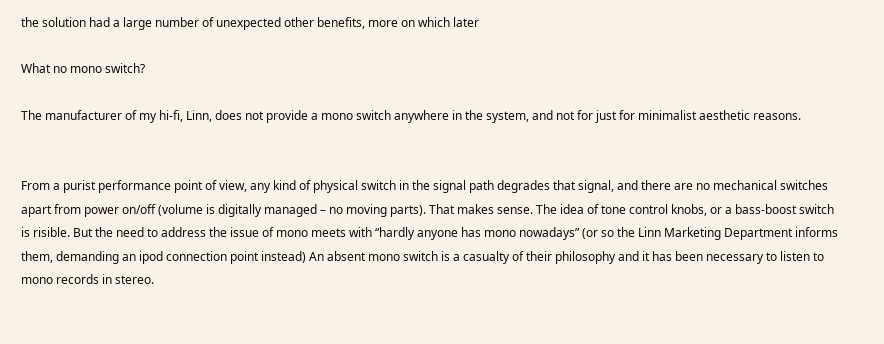the solution had a large number of unexpected other benefits, more on which later

What no mono switch?

The manufacturer of my hi-fi, Linn, does not provide a mono switch anywhere in the system, and not for just for minimalist aesthetic reasons.


From a purist performance point of view, any kind of physical switch in the signal path degrades that signal, and there are no mechanical switches apart from power on/off (volume is digitally managed – no moving parts). That makes sense. The idea of tone control knobs, or a bass-boost switch is risible. But the need to address the issue of mono meets with “hardly anyone has mono nowadays” (or so the Linn Marketing Department informs them, demanding an ipod connection point instead) An absent mono switch is a casualty of their philosophy and it has been necessary to listen to mono records in stereo.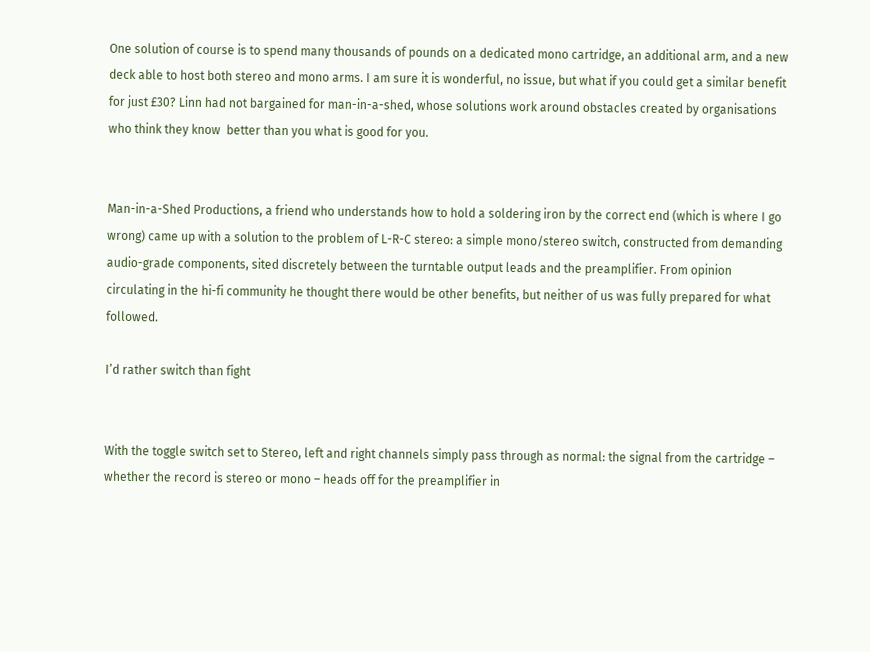One solution of course is to spend many thousands of pounds on a dedicated mono cartridge, an additional arm, and a new deck able to host both stereo and mono arms. I am sure it is wonderful, no issue, but what if you could get a similar benefit for just £30? Linn had not bargained for man-in-a-shed, whose solutions work around obstacles created by organisations who think they know  better than you what is good for you.


Man-in-a-Shed Productions, a friend who understands how to hold a soldering iron by the correct end (which is where I go wrong) came up with a solution to the problem of L-R-C stereo: a simple mono/stereo switch, constructed from demanding audio-grade components, sited discretely between the turntable output leads and the preamplifier. From opinion circulating in the hi-fi community he thought there would be other benefits, but neither of us was fully prepared for what followed.

I’d rather switch than fight


With the toggle switch set to Stereo, left and right channels simply pass through as normal: the signal from the cartridge – whether the record is stereo or mono – heads off for the preamplifier in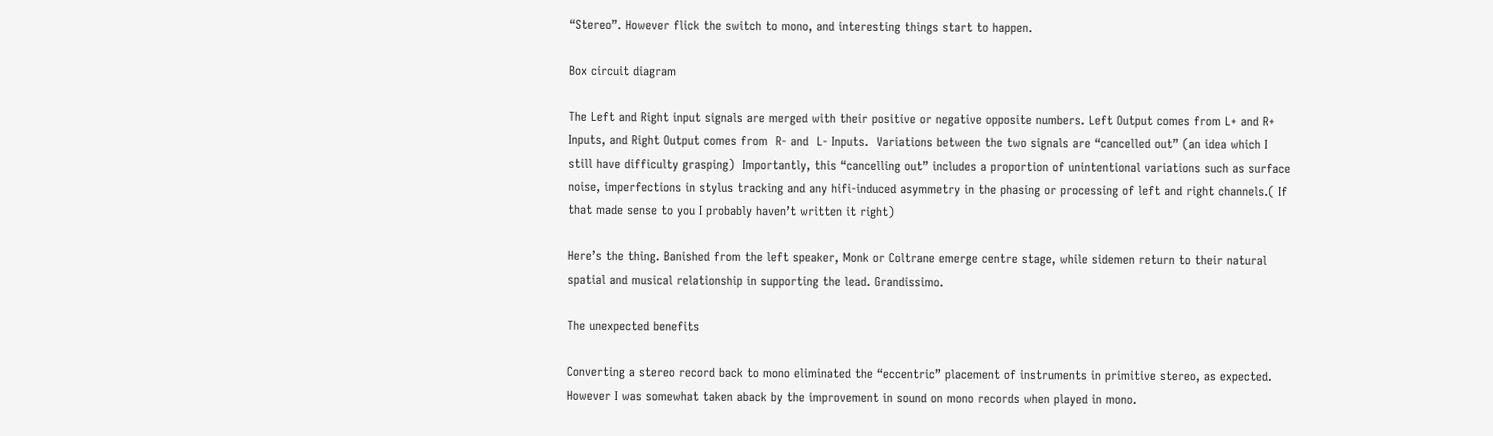“Stereo”. However flick the switch to mono, and interesting things start to happen.

Box circuit diagram

The Left and Right input signals are merged with their positive or negative opposite numbers. Left Output comes from L+ and R+ Inputs, and Right Output comes from  R- and  L- Inputs.  Variations between the two signals are “cancelled out” (an idea which I still have difficulty grasping)  Importantly, this “cancelling out” includes a proportion of unintentional variations such as surface noise, imperfections in stylus tracking and any hifi-induced asymmetry in the phasing or processing of left and right channels.( If that made sense to you I probably haven’t written it right)

Here’s the thing. Banished from the left speaker, Monk or Coltrane emerge centre stage, while sidemen return to their natural spatial and musical relationship in supporting the lead. Grandissimo.

The unexpected benefits

Converting a stereo record back to mono eliminated the “eccentric” placement of instruments in primitive stereo, as expected. However I was somewhat taken aback by the improvement in sound on mono records when played in mono.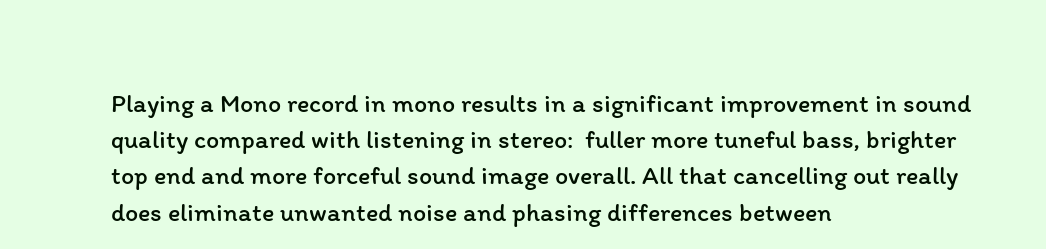Playing a Mono record in mono results in a significant improvement in sound quality compared with listening in stereo:  fuller more tuneful bass, brighter top end and more forceful sound image overall. All that cancelling out really does eliminate unwanted noise and phasing differences between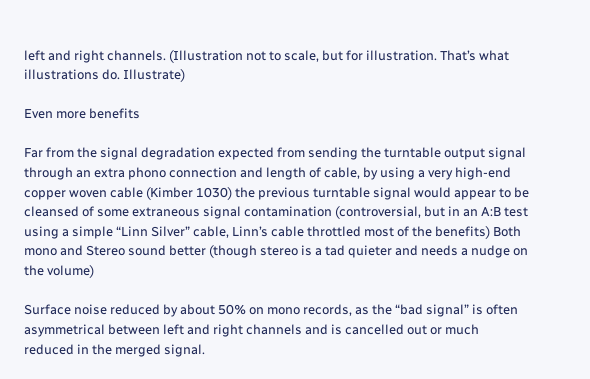left and right channels. (Illustration not to scale, but for illustration. That’s what illustrations do. Illustrate)

Even more benefits

Far from the signal degradation expected from sending the turntable output signal through an extra phono connection and length of cable, by using a very high-end copper woven cable (Kimber 1030) the previous turntable signal would appear to be cleansed of some extraneous signal contamination (controversial, but in an A:B test using a simple “Linn Silver” cable, Linn’s cable throttled most of the benefits) Both mono and Stereo sound better (though stereo is a tad quieter and needs a nudge on the volume)

Surface noise reduced by about 50% on mono records, as the “bad signal” is often asymmetrical between left and right channels and is cancelled out or much reduced in the merged signal.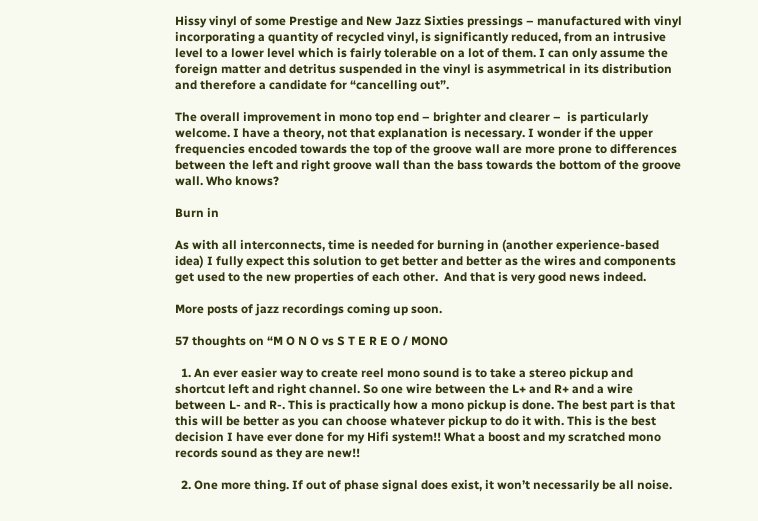Hissy vinyl of some Prestige and New Jazz Sixties pressings – manufactured with vinyl incorporating a quantity of recycled vinyl, is significantly reduced, from an intrusive level to a lower level which is fairly tolerable on a lot of them. I can only assume the foreign matter and detritus suspended in the vinyl is asymmetrical in its distribution and therefore a candidate for “cancelling out”.

The overall improvement in mono top end – brighter and clearer –  is particularly welcome. I have a theory, not that explanation is necessary. I wonder if the upper frequencies encoded towards the top of the groove wall are more prone to differences between the left and right groove wall than the bass towards the bottom of the groove wall. Who knows?

Burn in

As with all interconnects, time is needed for burning in (another experience-based idea) I fully expect this solution to get better and better as the wires and components get used to the new properties of each other.  And that is very good news indeed.

More posts of jazz recordings coming up soon.

57 thoughts on “M O N O vs S T E R E O / MONO

  1. An ever easier way to create reel mono sound is to take a stereo pickup and shortcut left and right channel. So one wire between the L+ and R+ and a wire between L- and R-. This is practically how a mono pickup is done. The best part is that this will be better as you can choose whatever pickup to do it with. This is the best decision I have ever done for my Hifi system!! What a boost and my scratched mono records sound as they are new!!

  2. One more thing. If out of phase signal does exist, it won’t necessarily be all noise.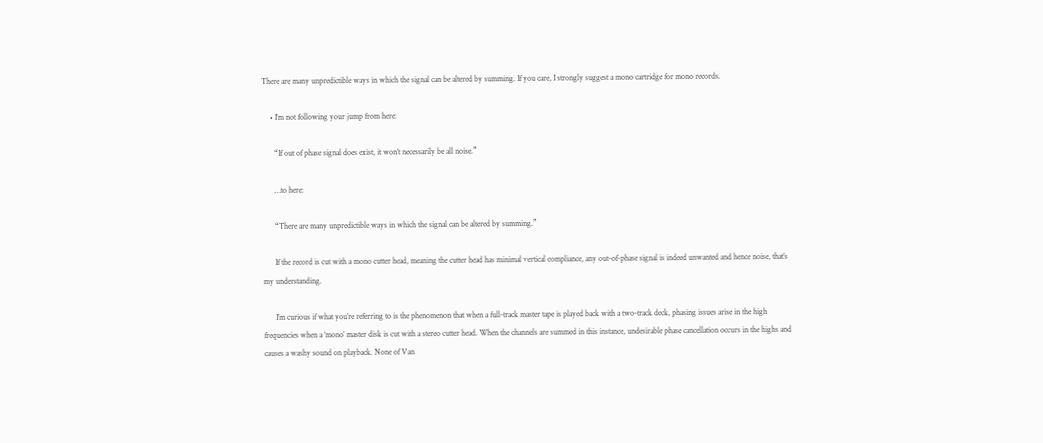There are many unpredictible ways in which the signal can be altered by summing. If you care, I strongly suggest a mono cartridge for mono records.

    • I’m not following your jump from here:

      “If out of phase signal does exist, it won’t necessarily be all noise.”

      …to here:

      “There are many unpredictible ways in which the signal can be altered by summing.”

      If the record is cut with a mono cutter head, meaning the cutter head has minimal vertical compliance, any out-of-phase signal is indeed unwanted and hence noise, that’s my understanding.

      I’m curious if what you’re referring to is the phenomenon that when a full-track master tape is played back with a two-track deck, phasing issues arise in the high frequencies when a ‘mono’ master disk is cut with a stereo cutter head. When the channels are summed in this instance, undesirable phase cancellation occurs in the highs and causes a washy sound on playback. None of Van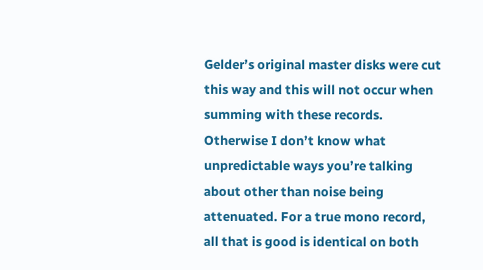Gelder’s original master disks were cut this way and this will not occur when summing with these records. Otherwise I don’t know what unpredictable ways you’re talking about other than noise being attenuated. For a true mono record, all that is good is identical on both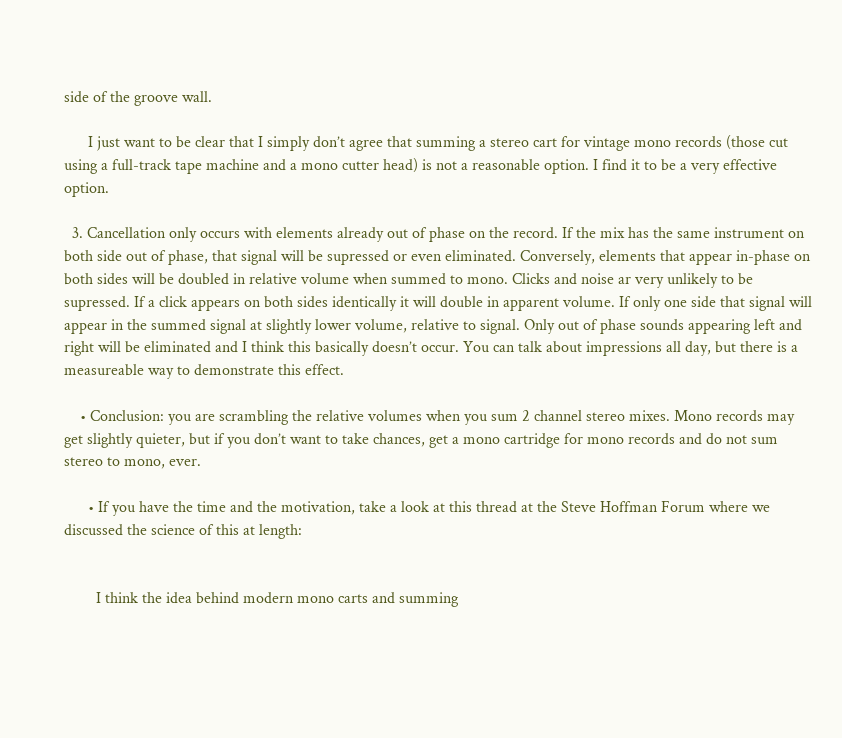side of the groove wall.

      I just want to be clear that I simply don’t agree that summing a stereo cart for vintage mono records (those cut using a full-track tape machine and a mono cutter head) is not a reasonable option. I find it to be a very effective option.

  3. Cancellation only occurs with elements already out of phase on the record. If the mix has the same instrument on both side out of phase, that signal will be supressed or even eliminated. Conversely, elements that appear in-phase on both sides will be doubled in relative volume when summed to mono. Clicks and noise ar very unlikely to be supressed. If a click appears on both sides identically it will double in apparent volume. If only one side that signal will appear in the summed signal at slightly lower volume, relative to signal. Only out of phase sounds appearing left and right will be eliminated and I think this basically doesn’t occur. You can talk about impressions all day, but there is a measureable way to demonstrate this effect.

    • Conclusion: you are scrambling the relative volumes when you sum 2 channel stereo mixes. Mono records may get slightly quieter, but if you don’t want to take chances, get a mono cartridge for mono records and do not sum stereo to mono, ever.

      • If you have the time and the motivation, take a look at this thread at the Steve Hoffman Forum where we discussed the science of this at length:


        I think the idea behind modern mono carts and summing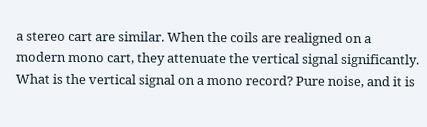a stereo cart are similar. When the coils are realigned on a modern mono cart, they attenuate the vertical signal significantly. What is the vertical signal on a mono record? Pure noise, and it is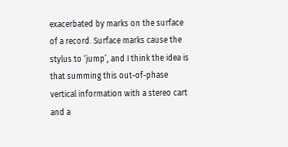exacerbated by marks on the surface of a record. Surface marks cause the stylus to ‘jump’, and I think the idea is that summing this out-of-phase vertical information with a stereo cart and a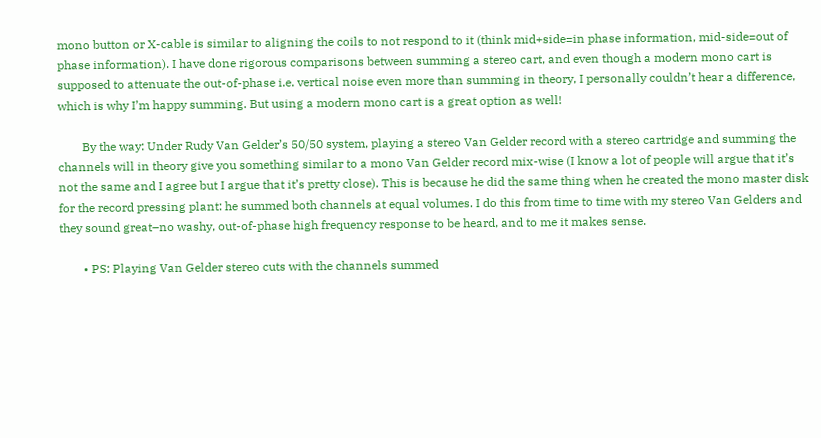mono button or X-cable is similar to aligning the coils to not respond to it (think mid+side=in phase information, mid-side=out of phase information). I have done rigorous comparisons between summing a stereo cart, and even though a modern mono cart is supposed to attenuate the out-of-phase i.e. vertical noise even more than summing in theory, I personally couldn’t hear a difference, which is why I’m happy summing. But using a modern mono cart is a great option as well!

        By the way: Under Rudy Van Gelder’s 50/50 system, playing a stereo Van Gelder record with a stereo cartridge and summing the channels will in theory give you something similar to a mono Van Gelder record mix-wise (I know a lot of people will argue that it’s not the same and I agree but I argue that it’s pretty close). This is because he did the same thing when he created the mono master disk for the record pressing plant: he summed both channels at equal volumes. I do this from time to time with my stereo Van Gelders and they sound great–no washy, out-of-phase high frequency response to be heard, and to me it makes sense.

        • PS: Playing Van Gelder stereo cuts with the channels summed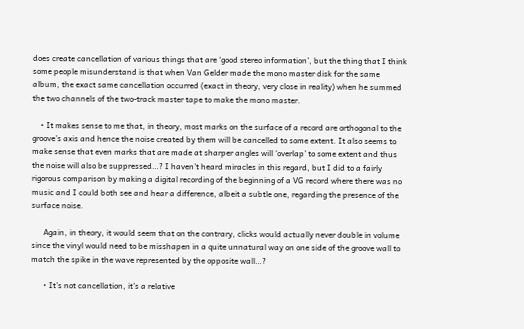does create cancellation of various things that are ‘good stereo information’, but the thing that I think some people misunderstand is that when Van Gelder made the mono master disk for the same album, the exact same cancellation occurred (exact in theory, very close in reality) when he summed the two channels of the two-track master tape to make the mono master.

    • It makes sense to me that, in theory, most marks on the surface of a record are orthogonal to the groove’s axis and hence the noise created by them will be cancelled to some extent. It also seems to make sense that even marks that are made at sharper angles will ‘overlap’ to some extent and thus the noise will also be suppressed…? I haven’t heard miracles in this regard, but I did to a fairly rigorous comparison by making a digital recording of the beginning of a VG record where there was no music and I could both see and hear a difference, albeit a subtle one, regarding the presence of the surface noise.

      Again, in theory, it would seem that on the contrary, clicks would actually never double in volume since the vinyl would need to be misshapen in a quite unnatural way on one side of the groove wall to match the spike in the wave represented by the opposite wall…?

      • It’s not cancellation, it’s a relative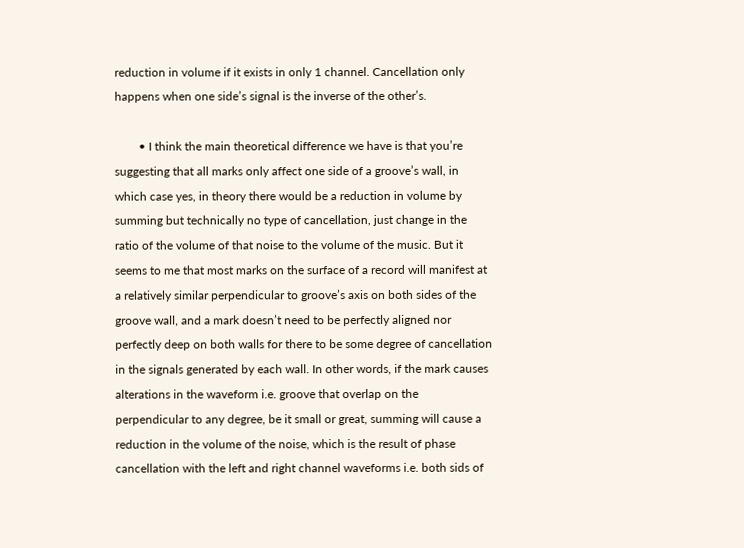reduction in volume if it exists in only 1 channel. Cancellation only happens when one side’s signal is the inverse of the other’s.

        • I think the main theoretical difference we have is that you’re suggesting that all marks only affect one side of a groove’s wall, in which case yes, in theory there would be a reduction in volume by summing but technically no type of cancellation, just change in the ratio of the volume of that noise to the volume of the music. But it seems to me that most marks on the surface of a record will manifest at a relatively similar perpendicular to groove’s axis on both sides of the groove wall, and a mark doesn’t need to be perfectly aligned nor perfectly deep on both walls for there to be some degree of cancellation in the signals generated by each wall. In other words, if the mark causes alterations in the waveform i.e. groove that overlap on the perpendicular to any degree, be it small or great, summing will cause a reduction in the volume of the noise, which is the result of phase cancellation with the left and right channel waveforms i.e. both sids of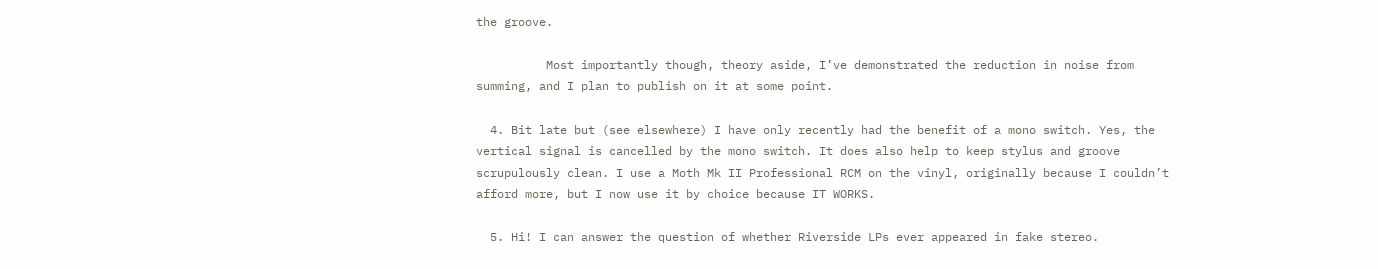the groove.

          Most importantly though, theory aside, I’ve demonstrated the reduction in noise from summing, and I plan to publish on it at some point.

  4. Bit late but (see elsewhere) I have only recently had the benefit of a mono switch. Yes, the vertical signal is cancelled by the mono switch. It does also help to keep stylus and groove scrupulously clean. I use a Moth Mk II Professional RCM on the vinyl, originally because I couldn’t afford more, but I now use it by choice because IT WORKS.

  5. Hi! I can answer the question of whether Riverside LPs ever appeared in fake stereo.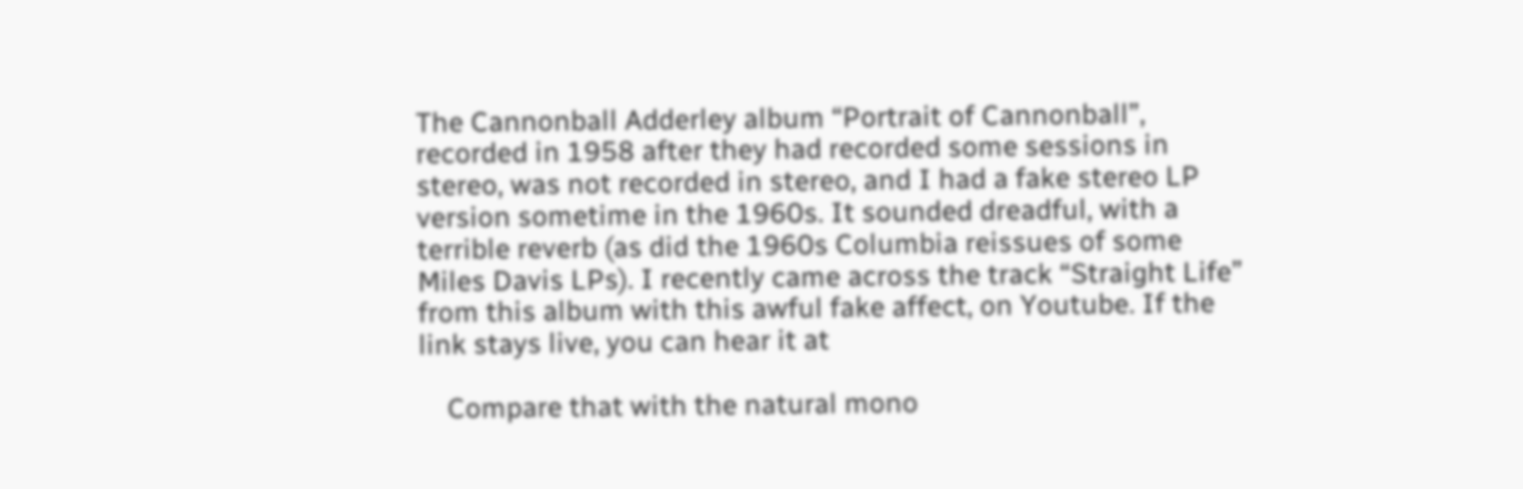The Cannonball Adderley album “Portrait of Cannonball”, recorded in 1958 after they had recorded some sessions in stereo, was not recorded in stereo, and I had a fake stereo LP version sometime in the 1960s. It sounded dreadful, with a terrible reverb (as did the 1960s Columbia reissues of some Miles Davis LPs). I recently came across the track “Straight Life” from this album with this awful fake affect, on Youtube. If the link stays live, you can hear it at

    Compare that with the natural mono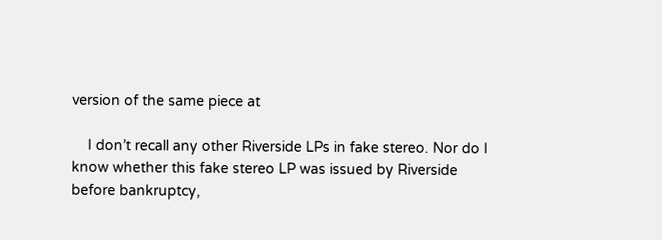version of the same piece at

    I don’t recall any other Riverside LPs in fake stereo. Nor do I know whether this fake stereo LP was issued by Riverside before bankruptcy,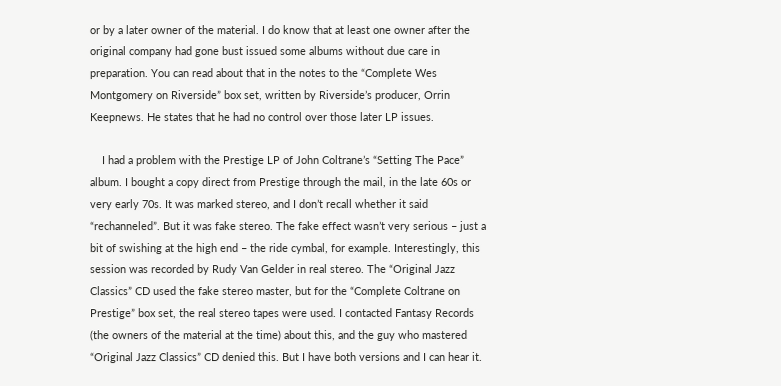or by a later owner of the material. I do know that at least one owner after the original company had gone bust issued some albums without due care in preparation. You can read about that in the notes to the “Complete Wes Montgomery on Riverside” box set, written by Riverside’s producer, Orrin Keepnews. He states that he had no control over those later LP issues.

    I had a problem with the Prestige LP of John Coltrane’s “Setting The Pace” album. I bought a copy direct from Prestige through the mail, in the late 60s or very early 70s. It was marked stereo, and I don’t recall whether it said “rechanneled”. But it was fake stereo. The fake effect wasn’t very serious – just a bit of swishing at the high end – the ride cymbal, for example. Interestingly, this session was recorded by Rudy Van Gelder in real stereo. The “Original Jazz Classics” CD used the fake stereo master, but for the “Complete Coltrane on Prestige” box set, the real stereo tapes were used. I contacted Fantasy Records (the owners of the material at the time) about this, and the guy who mastered “Original Jazz Classics” CD denied this. But I have both versions and I can hear it.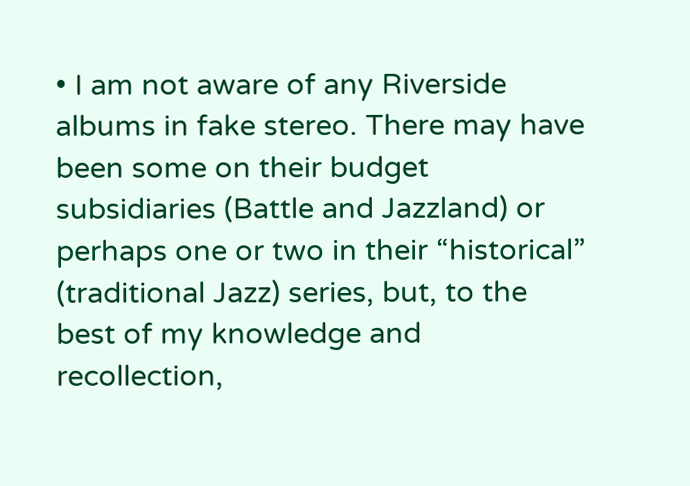• I am not aware of any Riverside albums in fake stereo. There may have been some on their budget subsidiaries (Battle and Jazzland) or perhaps one or two in their “historical” (traditional Jazz) series, but, to the best of my knowledge and recollection,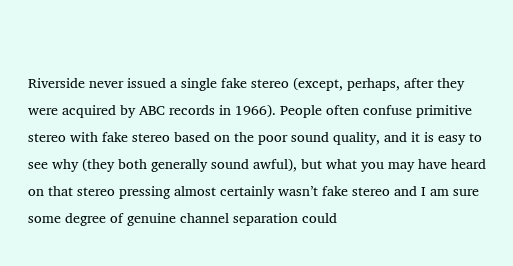Riverside never issued a single fake stereo (except, perhaps, after they were acquired by ABC records in 1966). People often confuse primitive stereo with fake stereo based on the poor sound quality, and it is easy to see why (they both generally sound awful), but what you may have heard on that stereo pressing almost certainly wasn’t fake stereo and I am sure some degree of genuine channel separation could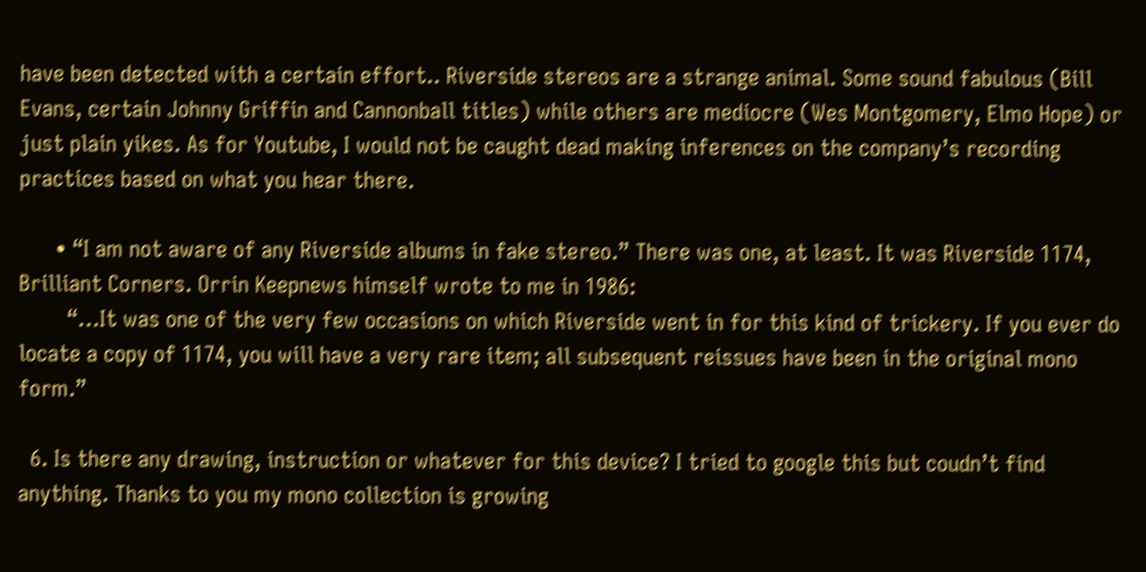have been detected with a certain effort.. Riverside stereos are a strange animal. Some sound fabulous (Bill Evans, certain Johnny Griffin and Cannonball titles) while others are mediocre (Wes Montgomery, Elmo Hope) or just plain yikes. As for Youtube, I would not be caught dead making inferences on the company’s recording practices based on what you hear there.

      • “I am not aware of any Riverside albums in fake stereo.” There was one, at least. It was Riverside 1174, Brilliant Corners. Orrin Keepnews himself wrote to me in 1986:
        “…It was one of the very few occasions on which Riverside went in for this kind of trickery. If you ever do locate a copy of 1174, you will have a very rare item; all subsequent reissues have been in the original mono form.”

  6. Is there any drawing, instruction or whatever for this device? I tried to google this but coudn’t find anything. Thanks to you my mono collection is growing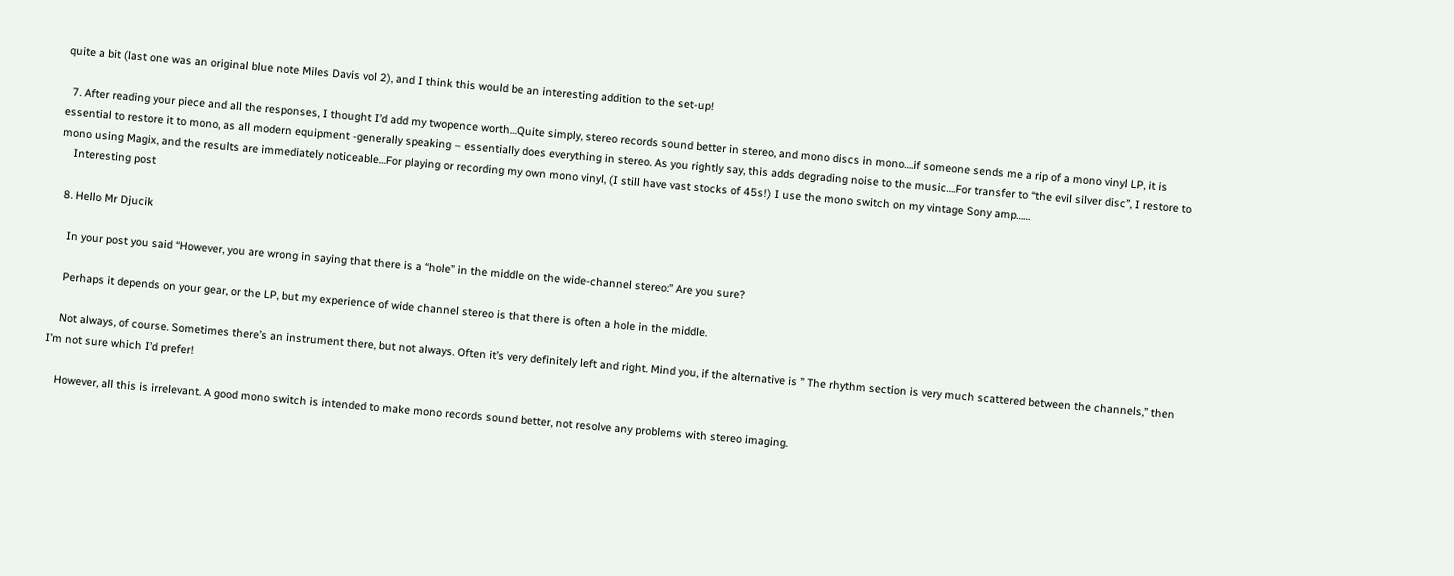quite a bit (last one was an original blue note Miles Davis vol 2), and I think this would be an interesting addition to the set-up!

  7. After reading your piece and all the responses, I thought I’d add my twopence worth…Quite simply, stereo records sound better in stereo, and mono discs in mono….if someone sends me a rip of a mono vinyl LP, it is essential to restore it to mono, as all modern equipment -generally speaking – essentially does everything in stereo. As you rightly say, this adds degrading noise to the music….For transfer to “the evil silver disc”, I restore to mono using Magix, and the results are immediately noticeable…For playing or recording my own mono vinyl, (I still have vast stocks of 45s!) I use the mono switch on my vintage Sony amp……
    Interesting post

  8. Hello Mr Djucik

    In your post you said “However, you are wrong in saying that there is a “hole” in the middle on the wide-channel stereo:” Are you sure?

    Perhaps it depends on your gear, or the LP, but my experience of wide channel stereo is that there is often a hole in the middle.

    Not always, of course. Sometimes there’s an instrument there, but not always. Often it’s very definitely left and right. Mind you, if the alternative is ” The rhythm section is very much scattered between the channels,” then I’m not sure which I’d prefer!

    However, all this is irrelevant. A good mono switch is intended to make mono records sound better, not resolve any problems with stereo imaging.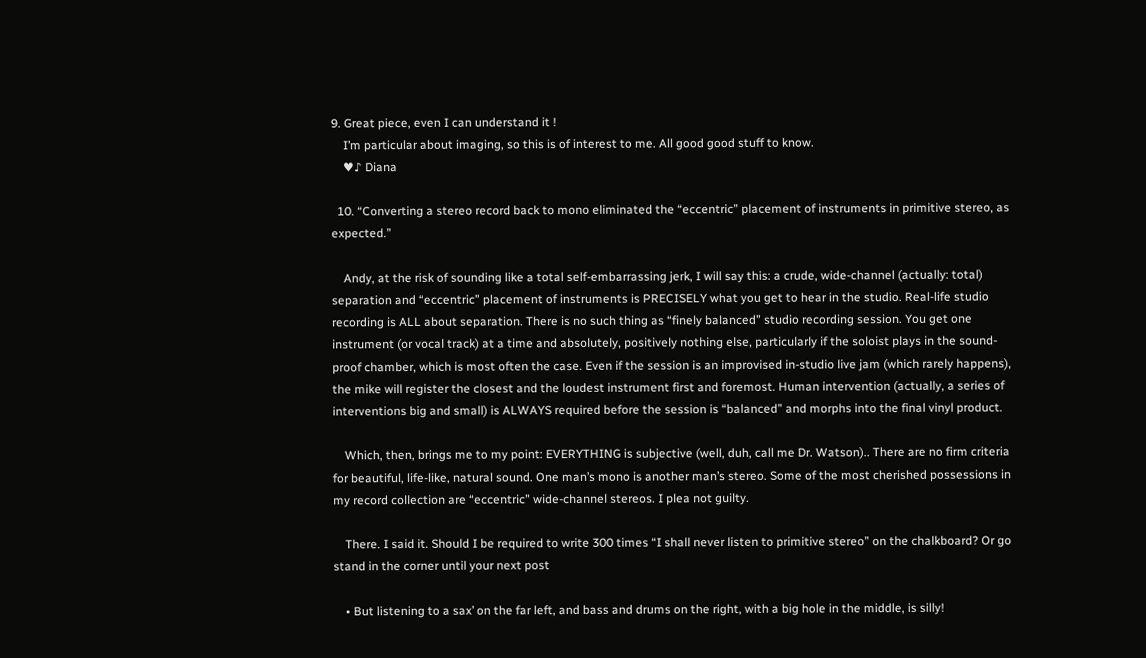9. Great piece, even I can understand it !
    I’m particular about imaging, so this is of interest to me. All good good stuff to know.
    ♥♪ Diana

  10. “Converting a stereo record back to mono eliminated the “eccentric” placement of instruments in primitive stereo, as expected.”

    Andy, at the risk of sounding like a total self-embarrassing jerk, I will say this: a crude, wide-channel (actually: total) separation and “eccentric” placement of instruments is PRECISELY what you get to hear in the studio. Real-life studio recording is ALL about separation. There is no such thing as “finely balanced” studio recording session. You get one instrument (or vocal track) at a time and absolutely, positively nothing else, particularly if the soloist plays in the sound-proof chamber, which is most often the case. Even if the session is an improvised in-studio live jam (which rarely happens), the mike will register the closest and the loudest instrument first and foremost. Human intervention (actually, a series of interventions big and small) is ALWAYS required before the session is “balanced” and morphs into the final vinyl product.

    Which, then, brings me to my point: EVERYTHING is subjective (well, duh, call me Dr. Watson).. There are no firm criteria for beautiful, life-like, natural sound. One man’s mono is another man’s stereo. Some of the most cherished possessions in my record collection are “eccentric” wide-channel stereos. I plea not guilty.

    There. I said it. Should I be required to write 300 times “I shall never listen to primitive stereo” on the chalkboard? Or go stand in the corner until your next post

    • But listening to a sax’ on the far left, and bass and drums on the right, with a big hole in the middle, is silly!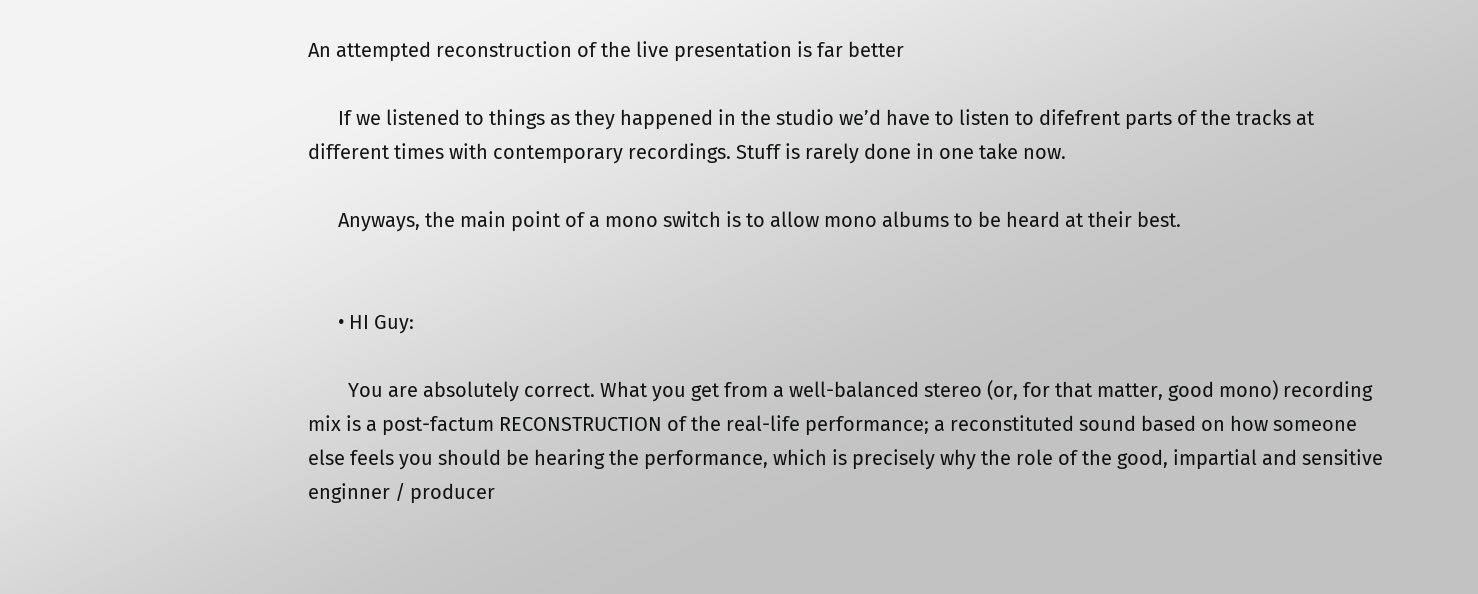An attempted reconstruction of the live presentation is far better

      If we listened to things as they happened in the studio we’d have to listen to difefrent parts of the tracks at different times with contemporary recordings. Stuff is rarely done in one take now.

      Anyways, the main point of a mono switch is to allow mono albums to be heard at their best.


      • HI Guy:

        You are absolutely correct. What you get from a well-balanced stereo (or, for that matter, good mono) recording mix is a post-factum RECONSTRUCTION of the real-life performance; a reconstituted sound based on how someone else feels you should be hearing the performance, which is precisely why the role of the good, impartial and sensitive enginner / producer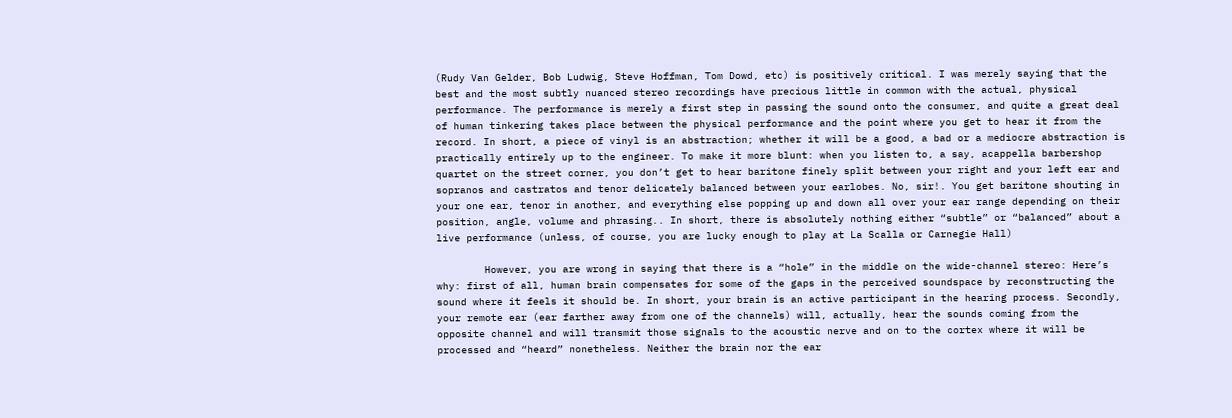(Rudy Van Gelder, Bob Ludwig, Steve Hoffman, Tom Dowd, etc) is positively critical. I was merely saying that the best and the most subtly nuanced stereo recordings have precious little in common with the actual, physical performance. The performance is merely a first step in passing the sound onto the consumer, and quite a great deal of human tinkering takes place between the physical performance and the point where you get to hear it from the record. In short, a piece of vinyl is an abstraction; whether it will be a good, a bad or a mediocre abstraction is practically entirely up to the engineer. To make it more blunt: when you listen to, a say, acappella barbershop quartet on the street corner, you don’t get to hear baritone finely split between your right and your left ear and sopranos and castratos and tenor delicately balanced between your earlobes. No, sir!. You get baritone shouting in your one ear, tenor in another, and everything else popping up and down all over your ear range depending on their position, angle, volume and phrasing.. In short, there is absolutely nothing either “subtle” or “balanced” about a live performance (unless, of course, you are lucky enough to play at La Scalla or Carnegie Hall)

        However, you are wrong in saying that there is a “hole” in the middle on the wide-channel stereo: Here’s why: first of all, human brain compensates for some of the gaps in the perceived soundspace by reconstructing the sound where it feels it should be. In short, your brain is an active participant in the hearing process. Secondly, your remote ear (ear farther away from one of the channels) will, actually, hear the sounds coming from the opposite channel and will transmit those signals to the acoustic nerve and on to the cortex where it will be processed and “heard” nonetheless. Neither the brain nor the ear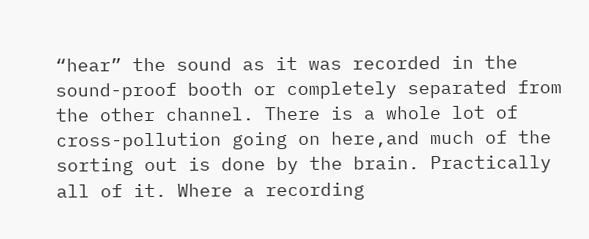“hear” the sound as it was recorded in the sound-proof booth or completely separated from the other channel. There is a whole lot of cross-pollution going on here,and much of the sorting out is done by the brain. Practically all of it. Where a recording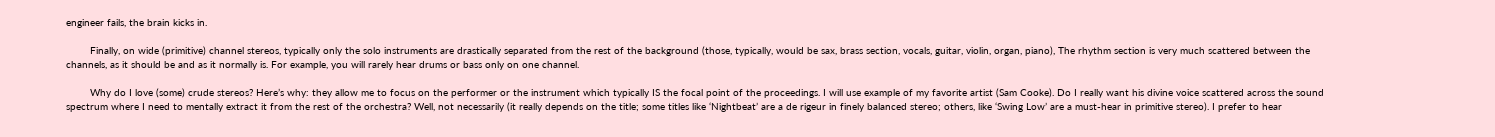engineer fails, the brain kicks in.

        Finally, on wide (primitive) channel stereos, typically only the solo instruments are drastically separated from the rest of the background (those, typically, would be sax, brass section, vocals, guitar, violin, organ, piano), The rhythm section is very much scattered between the channels, as it should be and as it normally is. For example, you will rarely hear drums or bass only on one channel.

        Why do I love (some) crude stereos? Here’s why: they allow me to focus on the performer or the instrument which typically IS the focal point of the proceedings. I will use example of my favorite artist (Sam Cooke). Do I really want his divine voice scattered across the sound spectrum where I need to mentally extract it from the rest of the orchestra? Well, not necessarily (it really depends on the title; some titles like ‘Nightbeat’ are a de rigeur in finely balanced stereo; others, like ‘Swing Low’ are a must-hear in primitive stereo). I prefer to hear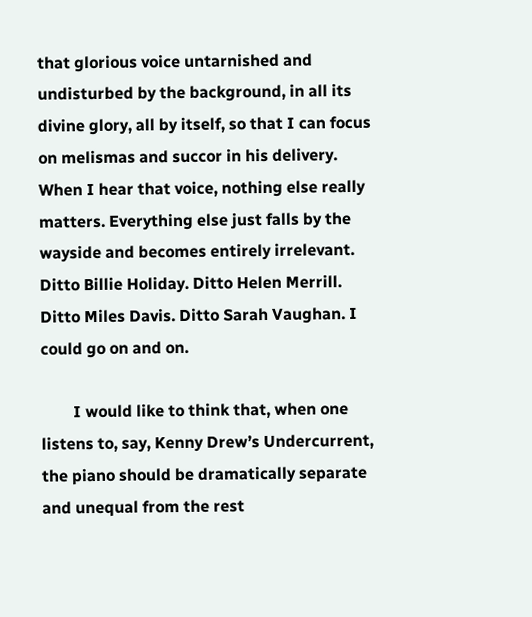that glorious voice untarnished and undisturbed by the background, in all its divine glory, all by itself, so that I can focus on melismas and succor in his delivery. When I hear that voice, nothing else really matters. Everything else just falls by the wayside and becomes entirely irrelevant. Ditto Billie Holiday. Ditto Helen Merrill. Ditto Miles Davis. Ditto Sarah Vaughan. I could go on and on.

        I would like to think that, when one listens to, say, Kenny Drew’s Undercurrent, the piano should be dramatically separate and unequal from the rest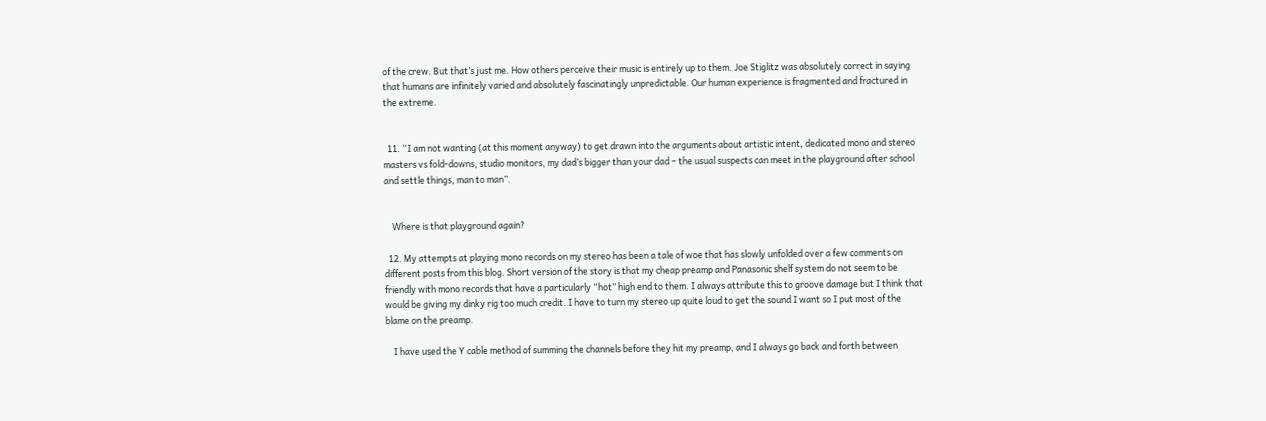of the crew. But that’s just me. How others perceive their music is entirely up to them. Joe Stiglitz was absolutely correct in saying that humans are infinitely varied and absolutely fascinatingly unpredictable. Our human experience is fragmented and fractured in the extreme.


  11. “I am not wanting (at this moment anyway) to get drawn into the arguments about artistic intent, dedicated mono and stereo masters vs fold-downs, studio monitors, my dad’s bigger than your dad – the usual suspects can meet in the playground after school and settle things, man to man”.


    Where is that playground again?

  12. My attempts at playing mono records on my stereo has been a tale of woe that has slowly unfolded over a few comments on different posts from this blog. Short version of the story is that my cheap preamp and Panasonic shelf system do not seem to be friendly with mono records that have a particularly “hot” high end to them. I always attribute this to groove damage but I think that would be giving my dinky rig too much credit. I have to turn my stereo up quite loud to get the sound I want so I put most of the blame on the preamp.

    I have used the Y cable method of summing the channels before they hit my preamp, and I always go back and forth between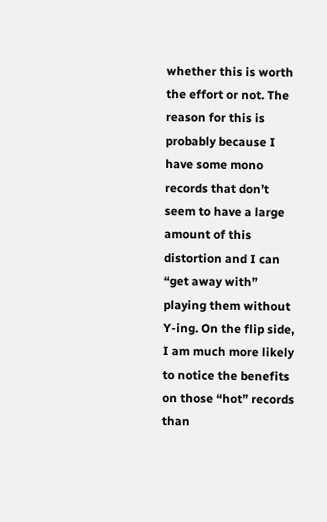whether this is worth the effort or not. The reason for this is probably because I have some mono records that don’t seem to have a large amount of this distortion and I can “get away with” playing them without Y-ing. On the flip side, I am much more likely to notice the benefits on those “hot” records than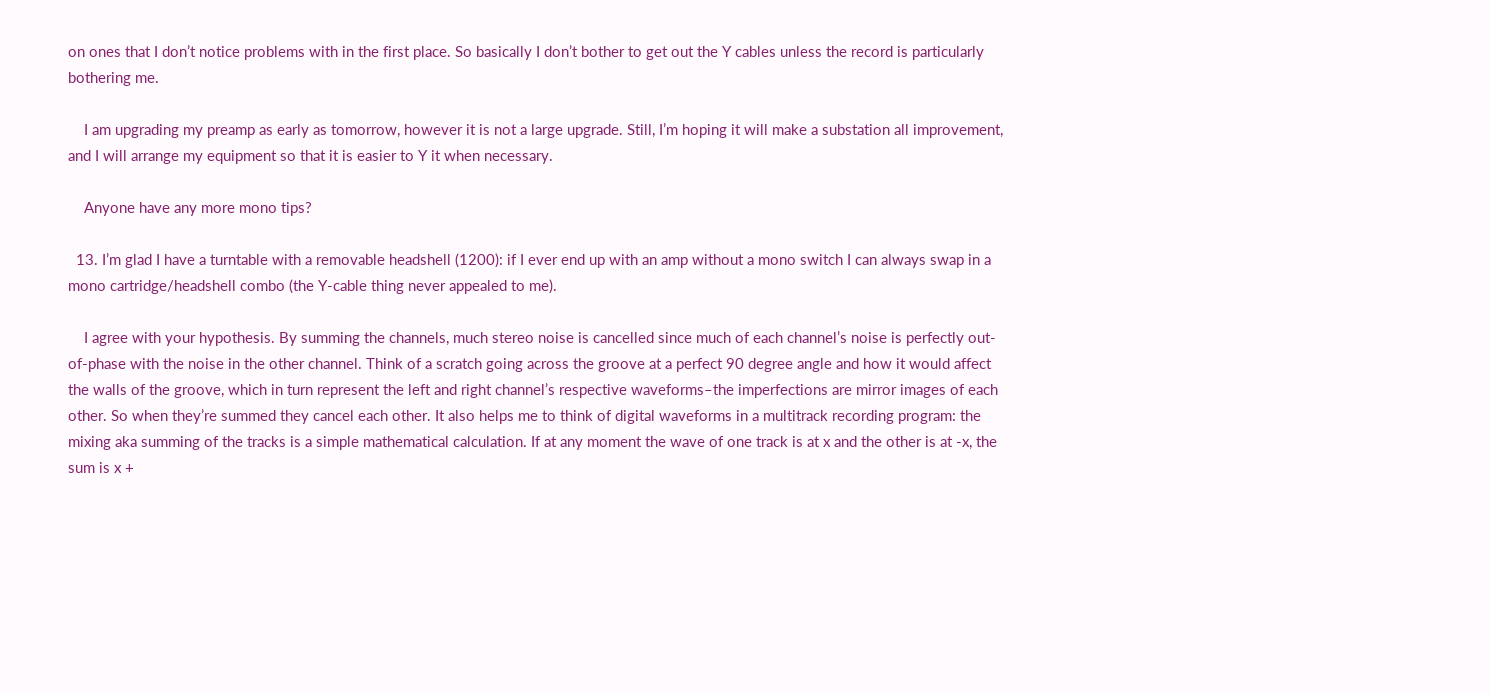on ones that I don’t notice problems with in the first place. So basically I don’t bother to get out the Y cables unless the record is particularly bothering me.

    I am upgrading my preamp as early as tomorrow, however it is not a large upgrade. Still, I’m hoping it will make a substation all improvement, and I will arrange my equipment so that it is easier to Y it when necessary.

    Anyone have any more mono tips?

  13. I’m glad I have a turntable with a removable headshell (1200): if I ever end up with an amp without a mono switch I can always swap in a mono cartridge/headshell combo (the Y-cable thing never appealed to me).

    I agree with your hypothesis. By summing the channels, much stereo noise is cancelled since much of each channel’s noise is perfectly out-of-phase with the noise in the other channel. Think of a scratch going across the groove at a perfect 90 degree angle and how it would affect the walls of the groove, which in turn represent the left and right channel’s respective waveforms–the imperfections are mirror images of each other. So when they’re summed they cancel each other. It also helps me to think of digital waveforms in a multitrack recording program: the mixing aka summing of the tracks is a simple mathematical calculation. If at any moment the wave of one track is at x and the other is at -x, the sum is x +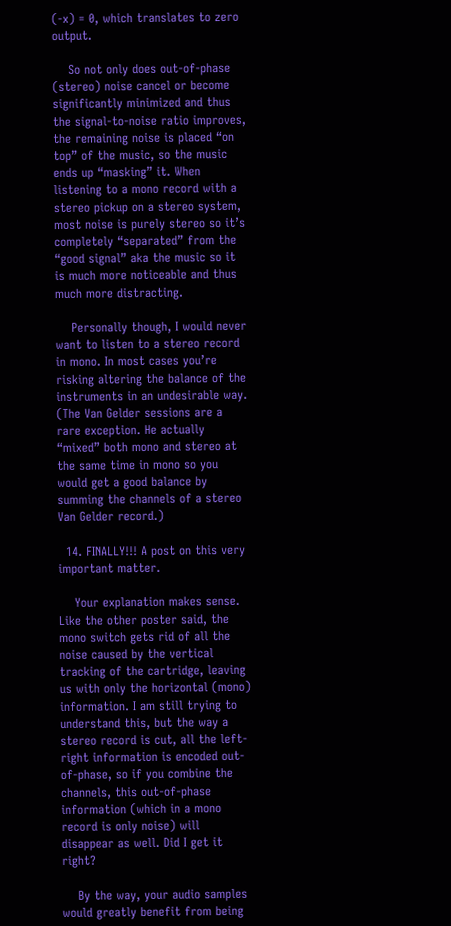(-x) = 0, which translates to zero output.

    So not only does out-of-phase (stereo) noise cancel or become significantly minimized and thus the signal-to-noise ratio improves, the remaining noise is placed “on top” of the music, so the music ends up “masking” it. When listening to a mono record with a stereo pickup on a stereo system, most noise is purely stereo so it’s completely “separated” from the “good signal” aka the music so it is much more noticeable and thus much more distracting.

    Personally though, I would never want to listen to a stereo record in mono. In most cases you’re risking altering the balance of the instruments in an undesirable way. (The Van Gelder sessions are a rare exception. He actually “mixed” both mono and stereo at the same time in mono so you would get a good balance by summing the channels of a stereo Van Gelder record.)

  14. FINALLY!!! A post on this very important matter.

    Your explanation makes sense. Like the other poster said, the mono switch gets rid of all the noise caused by the vertical tracking of the cartridge, leaving us with only the horizontal (mono) information. I am still trying to understand this, but the way a stereo record is cut, all the left-right information is encoded out-of-phase, so if you combine the channels, this out-of-phase information (which in a mono record is only noise) will disappear as well. Did I get it right?

    By the way, your audio samples would greatly benefit from being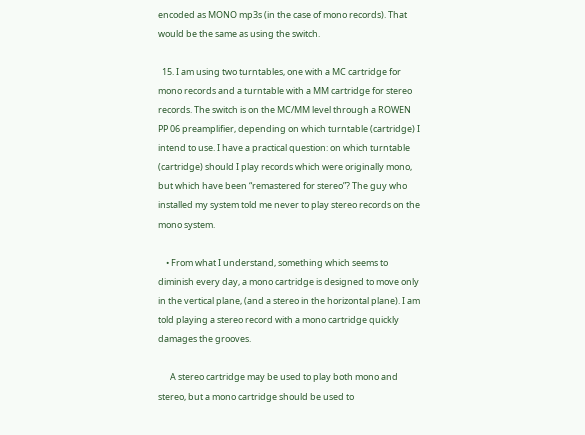encoded as MONO mp3s (in the case of mono records). That would be the same as using the switch.

  15. I am using two turntables, one with a MC cartridge for mono records and a turntable with a MM cartridge for stereo records. The switch is on the MC/MM level through a ROWEN PP 06 preamplifier, depending on which turntable (cartridge) I intend to use. I have a practical question: on which turntable (cartridge) should I play records which were originally mono, but which have been “remastered for stereo”? The guy who installed my system told me never to play stereo records on the mono system.

    • From what I understand, something which seems to diminish every day, a mono cartridge is designed to move only in the vertical plane, (and a stereo in the horizontal plane). I am told playing a stereo record with a mono cartridge quickly damages the grooves.

      A stereo cartridge may be used to play both mono and stereo, but a mono cartridge should be used to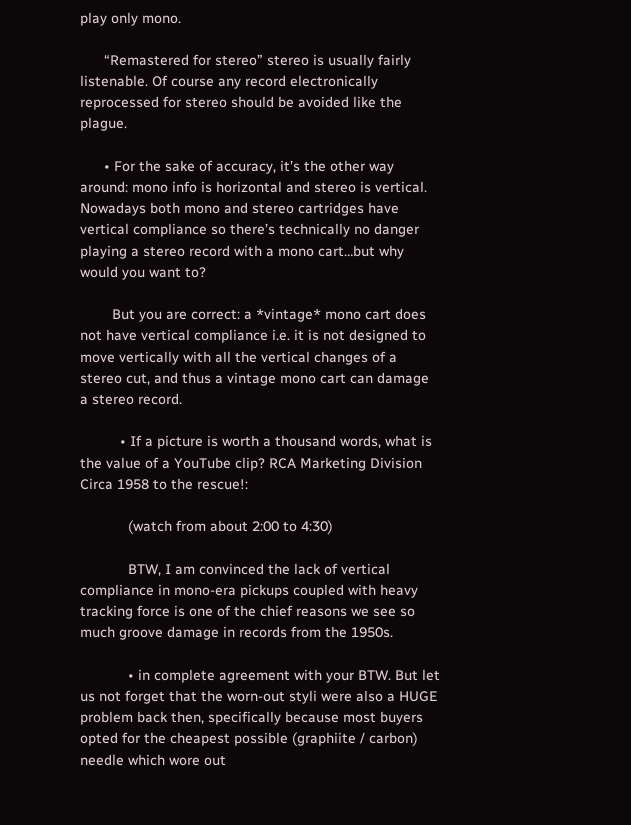play only mono.

      “Remastered for stereo” stereo is usually fairly listenable. Of course any record electronically reprocessed for stereo should be avoided like the plague.

      • For the sake of accuracy, it’s the other way around: mono info is horizontal and stereo is vertical. Nowadays both mono and stereo cartridges have vertical compliance so there’s technically no danger playing a stereo record with a mono cart…but why would you want to?

        But you are correct: a *vintage* mono cart does not have vertical compliance i.e. it is not designed to move vertically with all the vertical changes of a stereo cut, and thus a vintage mono cart can damage a stereo record.

          • If a picture is worth a thousand words, what is the value of a YouTube clip? RCA Marketing Division Circa 1958 to the rescue!:

            (watch from about 2:00 to 4:30)

            BTW, I am convinced the lack of vertical compliance in mono-era pickups coupled with heavy tracking force is one of the chief reasons we see so much groove damage in records from the 1950s.

            • in complete agreement with your BTW. But let us not forget that the worn-out styli were also a HUGE problem back then, specifically because most buyers opted for the cheapest possible (graphiite / carbon) needle which wore out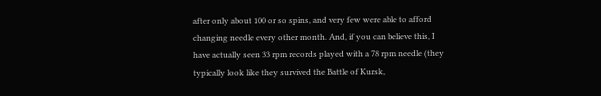after only about 100 or so spins, and very few were able to afford changing needle every other month. And, if you can believe this, I have actually seen 33 rpm records played with a 78 rpm needle (they typically look like they survived the Battle of Kursk,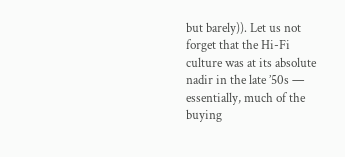but barely)). Let us not forget that the Hi-Fi culture was at its absolute nadir in the late ’50s — essentially, much of the buying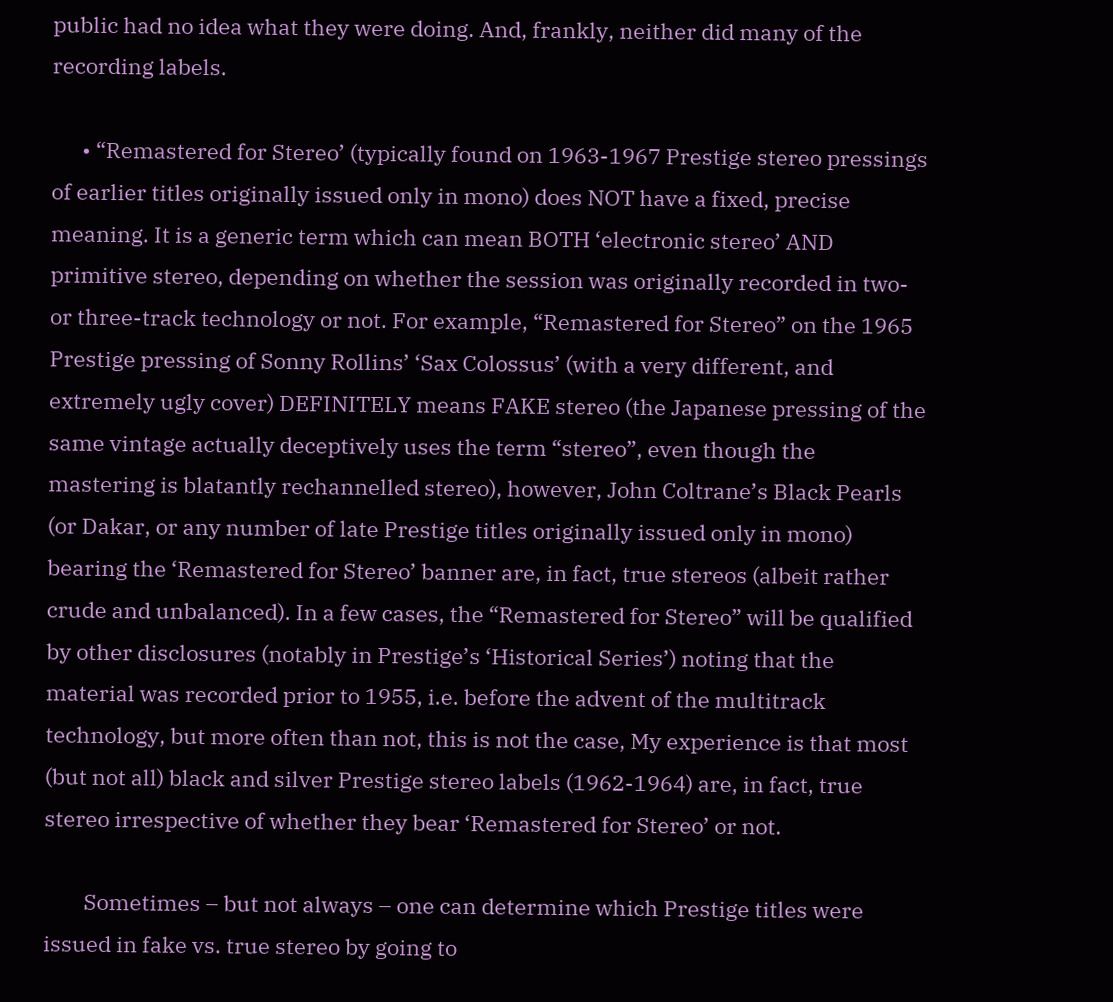public had no idea what they were doing. And, frankly, neither did many of the recording labels.

      • “Remastered for Stereo’ (typically found on 1963-1967 Prestige stereo pressings of earlier titles originally issued only in mono) does NOT have a fixed, precise meaning. It is a generic term which can mean BOTH ‘electronic stereo’ AND primitive stereo, depending on whether the session was originally recorded in two- or three-track technology or not. For example, “Remastered for Stereo” on the 1965 Prestige pressing of Sonny Rollins’ ‘Sax Colossus’ (with a very different, and extremely ugly cover) DEFINITELY means FAKE stereo (the Japanese pressing of the same vintage actually deceptively uses the term “stereo”, even though the mastering is blatantly rechannelled stereo), however, John Coltrane’s Black Pearls (or Dakar, or any number of late Prestige titles originally issued only in mono) bearing the ‘Remastered for Stereo’ banner are, in fact, true stereos (albeit rather crude and unbalanced). In a few cases, the “Remastered for Stereo” will be qualified by other disclosures (notably in Prestige’s ‘Historical Series’) noting that the material was recorded prior to 1955, i.e. before the advent of the multitrack technology, but more often than not, this is not the case, My experience is that most (but not all) black and silver Prestige stereo labels (1962-1964) are, in fact, true stereo irrespective of whether they bear ‘Remastered for Stereo’ or not.

        Sometimes – but not always – one can determine which Prestige titles were issued in fake vs. true stereo by going to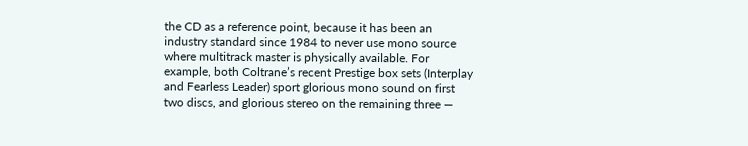the CD as a reference point, because it has been an industry standard since 1984 to never use mono source where multitrack master is physically available. For example, both Coltrane’s recent Prestige box sets (Interplay and Fearless Leader) sport glorious mono sound on first two discs, and glorious stereo on the remaining three —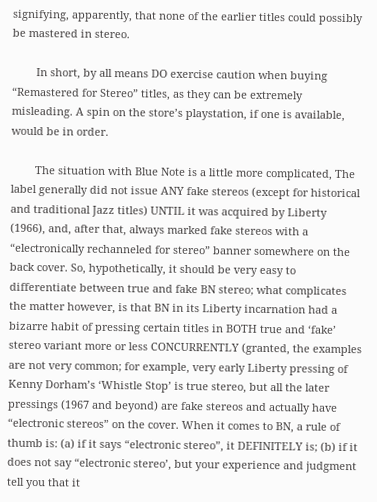signifying, apparently, that none of the earlier titles could possibly be mastered in stereo.

        In short, by all means DO exercise caution when buying “Remastered for Stereo” titles, as they can be extremely misleading. A spin on the store’s playstation, if one is available, would be in order.

        The situation with Blue Note is a little more complicated, The label generally did not issue ANY fake stereos (except for historical and traditional Jazz titles) UNTIL it was acquired by Liberty (1966), and, after that, always marked fake stereos with a “electronically rechanneled for stereo” banner somewhere on the back cover. So, hypothetically, it should be very easy to differentiate between true and fake BN stereo; what complicates the matter however, is that BN in its Liberty incarnation had a bizarre habit of pressing certain titles in BOTH true and ‘fake’ stereo variant more or less CONCURRENTLY (granted, the examples are not very common; for example, very early Liberty pressing of Kenny Dorham’s ‘Whistle Stop’ is true stereo, but all the later pressings (1967 and beyond) are fake stereos and actually have “electronic stereos” on the cover. When it comes to BN, a rule of thumb is: (a) if it says “electronic stereo”, it DEFINITELY is; (b) if it does not say “electronic stereo’, but your experience and judgment tell you that it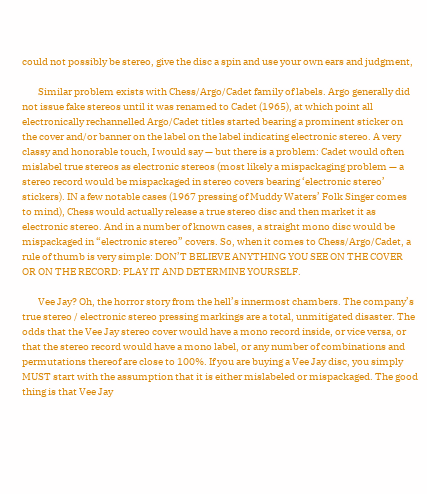could not possibly be stereo, give the disc a spin and use your own ears and judgment,

        Similar problem exists with Chess/Argo/Cadet family of labels. Argo generally did not issue fake stereos until it was renamed to Cadet (1965), at which point all electronically rechannelled Argo/Cadet titles started bearing a prominent sticker on the cover and/or banner on the label on the label indicating electronic stereo. A very classy and honorable touch, I would say — but there is a problem: Cadet would often mislabel true stereos as electronic stereos (most likely a mispackaging problem — a stereo record would be mispackaged in stereo covers bearing ‘electronic stereo’ stickers). IN a few notable cases (1967 pressing of Muddy Waters’ Folk Singer comes to mind), Chess would actually release a true stereo disc and then market it as electronic stereo. And in a number of known cases, a straight mono disc would be mispackaged in “electronic stereo” covers. So, when it comes to Chess/Argo/Cadet, a rule of thumb is very simple: DON’T BELIEVE ANYTHING YOU SEE ON THE COVER OR ON THE RECORD: PLAY IT AND DETERMINE YOURSELF.

        Vee Jay? Oh, the horror story from the hell’s innermost chambers. The company’s true stereo / electronic stereo pressing markings are a total, unmitigated disaster. The odds that the Vee Jay stereo cover would have a mono record inside, or vice versa, or that the stereo record would have a mono label, or any number of combinations and permutations thereof are close to 100%. If you are buying a Vee Jay disc, you simply MUST start with the assumption that it is either mislabeled or mispackaged. The good thing is that Vee Jay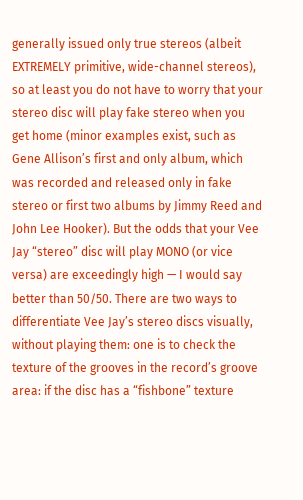generally issued only true stereos (albeit EXTREMELY primitive, wide-channel stereos), so at least you do not have to worry that your stereo disc will play fake stereo when you get home (minor examples exist, such as Gene Allison’s first and only album, which was recorded and released only in fake stereo or first two albums by Jimmy Reed and John Lee Hooker). But the odds that your Vee Jay “stereo” disc will play MONO (or vice versa) are exceedingly high — I would say better than 50/50. There are two ways to differentiate Vee Jay’s stereo discs visually, without playing them: one is to check the texture of the grooves in the record’s groove area: if the disc has a “fishbone” texture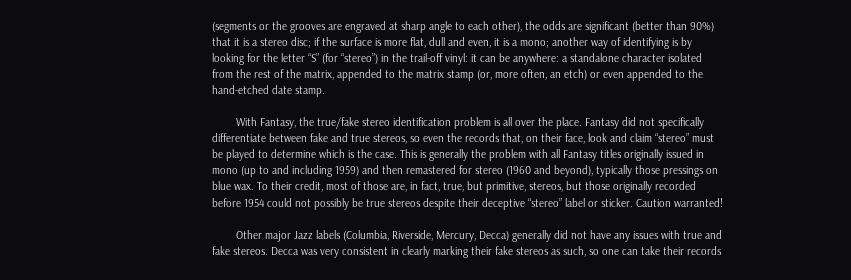(segments or the grooves are engraved at sharp angle to each other), the odds are significant (better than 90%) that it is a stereo disc; if the surface is more flat, dull and even, it is a mono; another way of identifying is by looking for the letter “S” (for “stereo”) in the trail-off vinyl: it can be anywhere: a standalone character isolated from the rest of the matrix, appended to the matrix stamp (or, more often, an etch) or even appended to the hand-etched date stamp.

        With Fantasy, the true/fake stereo identification problem is all over the place. Fantasy did not specifically differentiate between fake and true stereos, so even the records that, on their face, look and claim “stereo” must be played to determine which is the case. This is generally the problem with all Fantasy titles originally issued in mono (up to and including 1959) and then remastered for stereo (1960 and beyond), typically those pressings on blue wax. To their credit, most of those are, in fact, true, but primitive, stereos, but those originally recorded before 1954 could not possibly be true stereos despite their deceptive “stereo” label or sticker. Caution warranted!

        Other major Jazz labels (Columbia, Riverside, Mercury, Decca) generally did not have any issues with true and fake stereos. Decca was very consistent in clearly marking their fake stereos as such, so one can take their records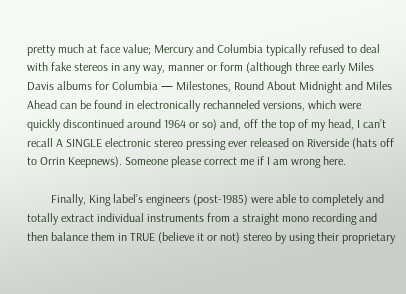pretty much at face value; Mercury and Columbia typically refused to deal with fake stereos in any way, manner or form (although three early Miles Davis albums for Columbia — Milestones, Round About Midnight and Miles Ahead can be found in electronically rechanneled versions, which were quickly discontinued around 1964 or so) and, off the top of my head, I can’t recall A SINGLE electronic stereo pressing ever released on Riverside (hats off to Orrin Keepnews). Someone please correct me if I am wrong here.

        Finally, King label’s engineers (post-1985) were able to completely and totally extract individual instruments from a straight mono recording and then balance them in TRUE (believe it or not) stereo by using their proprietary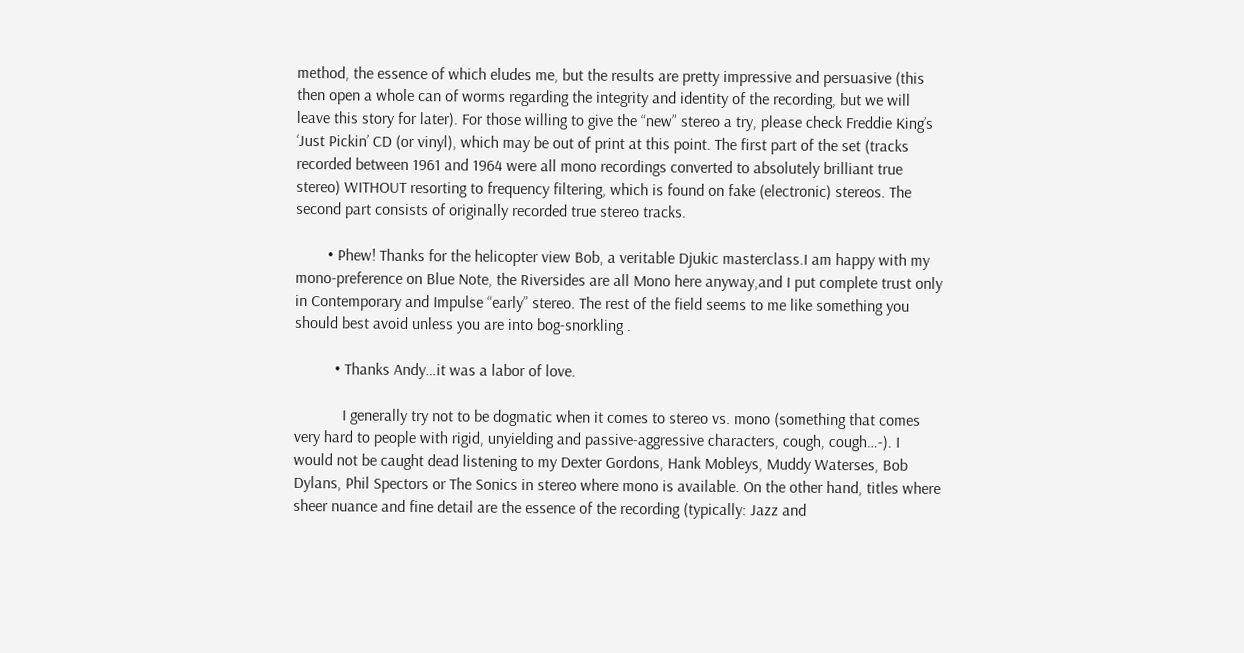method, the essence of which eludes me, but the results are pretty impressive and persuasive (this then open a whole can of worms regarding the integrity and identity of the recording, but we will leave this story for later). For those willing to give the “new” stereo a try, please check Freddie King’s ‘Just Pickin’ CD (or vinyl), which may be out of print at this point. The first part of the set (tracks recorded between 1961 and 1964 were all mono recordings converted to absolutely brilliant true stereo) WITHOUT resorting to frequency filtering, which is found on fake (electronic) stereos. The second part consists of originally recorded true stereo tracks.

        • Phew! Thanks for the helicopter view Bob, a veritable Djukic masterclass.I am happy with my mono-preference on Blue Note, the Riversides are all Mono here anyway,and I put complete trust only in Contemporary and Impulse “early” stereo. The rest of the field seems to me like something you should best avoid unless you are into bog-snorkling .

          • Thanks Andy…it was a labor of love.

            I generally try not to be dogmatic when it comes to stereo vs. mono (something that comes very hard to people with rigid, unyielding and passive-aggressive characters, cough, cough…-). I would not be caught dead listening to my Dexter Gordons, Hank Mobleys, Muddy Waterses, Bob Dylans, Phil Spectors or The Sonics in stereo where mono is available. On the other hand, titles where sheer nuance and fine detail are the essence of the recording (typically: Jazz and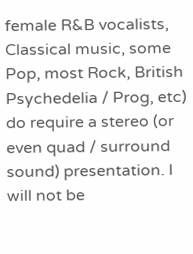female R&B vocalists, Classical music, some Pop, most Rock, British Psychedelia / Prog, etc) do require a stereo (or even quad / surround sound) presentation. I will not be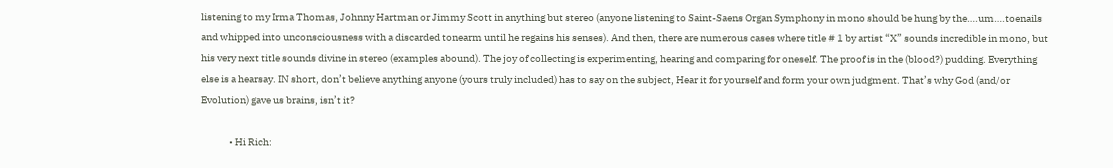listening to my Irma Thomas, Johnny Hartman or Jimmy Scott in anything but stereo (anyone listening to Saint-Saens Organ Symphony in mono should be hung by the….um….toenails and whipped into unconsciousness with a discarded tonearm until he regains his senses). And then, there are numerous cases where title # 1 by artist “X” sounds incredible in mono, but his very next title sounds divine in stereo (examples abound). The joy of collecting is experimenting, hearing and comparing for oneself. The proof is in the (blood?) pudding. Everything else is a hearsay. IN short, don’t believe anything anyone (yours truly included) has to say on the subject, Hear it for yourself and form your own judgment. That’s why God (and/or Evolution) gave us brains, isn’t it?

              • Hi Rich: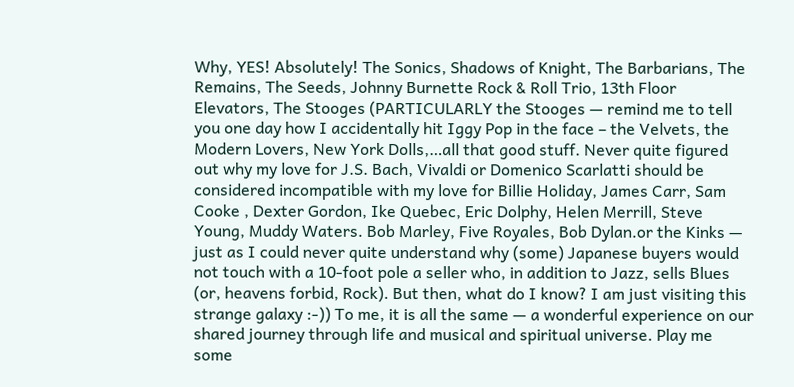Why, YES! Absolutely! The Sonics, Shadows of Knight, The Barbarians, The Remains, The Seeds, Johnny Burnette Rock & Roll Trio, 13th Floor Elevators, The Stooges (PARTICULARLY the Stooges — remind me to tell you one day how I accidentally hit Iggy Pop in the face – the Velvets, the Modern Lovers, New York Dolls,…all that good stuff. Never quite figured out why my love for J.S. Bach, Vivaldi or Domenico Scarlatti should be considered incompatible with my love for Billie Holiday, James Carr, Sam Cooke , Dexter Gordon, Ike Quebec, Eric Dolphy, Helen Merrill, Steve Young, Muddy Waters. Bob Marley, Five Royales, Bob Dylan.or the Kinks — just as I could never quite understand why (some) Japanese buyers would not touch with a 10-foot pole a seller who, in addition to Jazz, sells Blues (or, heavens forbid, Rock). But then, what do I know? I am just visiting this strange galaxy :-)) To me, it is all the same — a wonderful experience on our shared journey through life and musical and spiritual universe. Play me some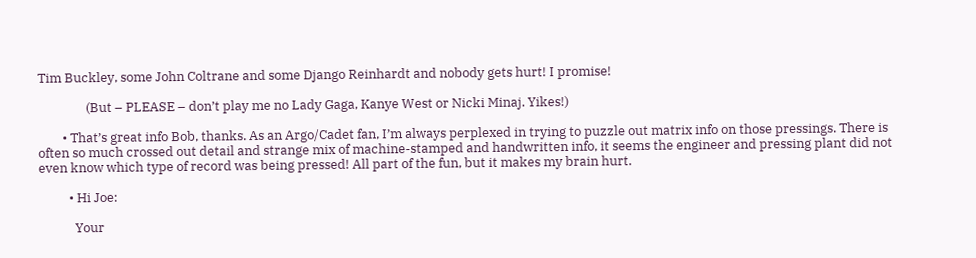Tim Buckley, some John Coltrane and some Django Reinhardt and nobody gets hurt! I promise!

                (But – PLEASE – don’t play me no Lady Gaga, Kanye West or Nicki Minaj. Yikes!)

        • That’s great info Bob, thanks. As an Argo/Cadet fan, I’m always perplexed in trying to puzzle out matrix info on those pressings. There is often so much crossed out detail and strange mix of machine-stamped and handwritten info, it seems the engineer and pressing plant did not even know which type of record was being pressed! All part of the fun, but it makes my brain hurt.

          • Hi Joe:

            Your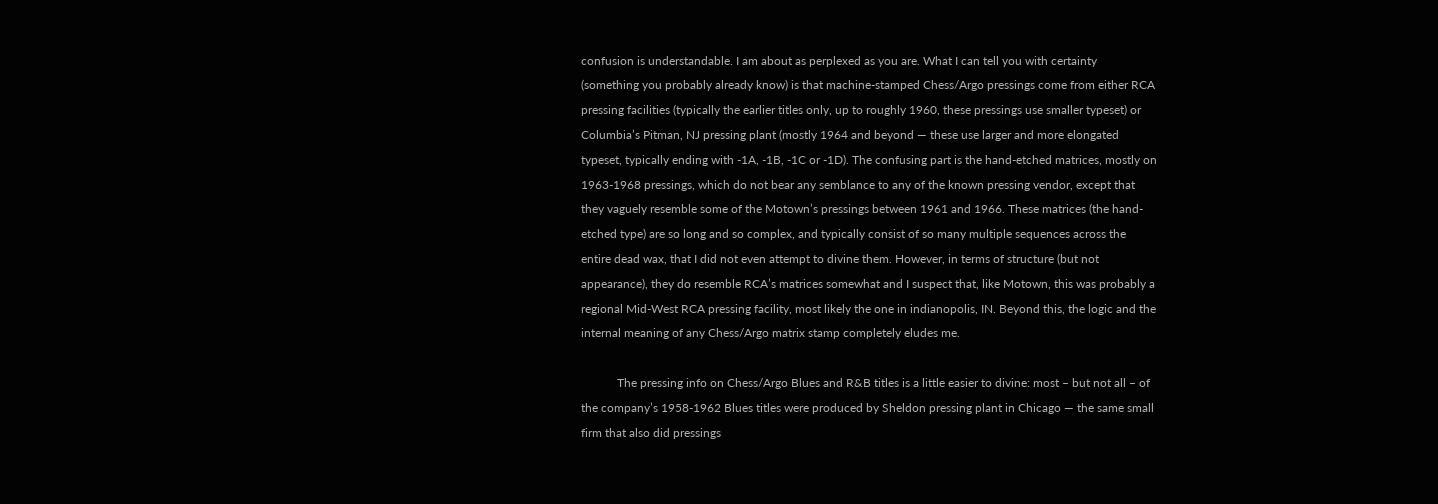confusion is understandable. I am about as perplexed as you are. What I can tell you with certainty (something you probably already know) is that machine-stamped Chess/Argo pressings come from either RCA pressing facilities (typically the earlier titles only, up to roughly 1960, these pressings use smaller typeset) or Columbia’s Pitman, NJ pressing plant (mostly 1964 and beyond — these use larger and more elongated typeset, typically ending with -1A, -1B, -1C or -1D). The confusing part is the hand-etched matrices, mostly on 1963-1968 pressings, which do not bear any semblance to any of the known pressing vendor, except that they vaguely resemble some of the Motown’s pressings between 1961 and 1966. These matrices (the hand-etched type) are so long and so complex, and typically consist of so many multiple sequences across the entire dead wax, that I did not even attempt to divine them. However, in terms of structure (but not appearance), they do resemble RCA’s matrices somewhat and I suspect that, like Motown, this was probably a regional Mid-West RCA pressing facility, most likely the one in indianopolis, IN. Beyond this, the logic and the internal meaning of any Chess/Argo matrix stamp completely eludes me.

            The pressing info on Chess/Argo Blues and R&B titles is a little easier to divine: most – but not all – of the company’s 1958-1962 Blues titles were produced by Sheldon pressing plant in Chicago — the same small firm that also did pressings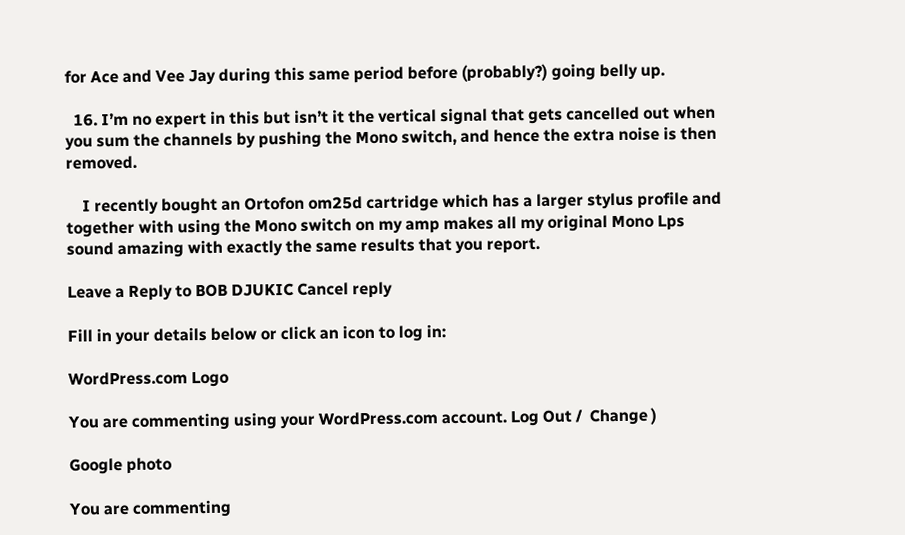for Ace and Vee Jay during this same period before (probably?) going belly up.

  16. I’m no expert in this but isn’t it the vertical signal that gets cancelled out when you sum the channels by pushing the Mono switch, and hence the extra noise is then removed.

    I recently bought an Ortofon om25d cartridge which has a larger stylus profile and together with using the Mono switch on my amp makes all my original Mono Lps sound amazing with exactly the same results that you report.

Leave a Reply to BOB DJUKIC Cancel reply

Fill in your details below or click an icon to log in:

WordPress.com Logo

You are commenting using your WordPress.com account. Log Out /  Change )

Google photo

You are commenting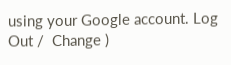using your Google account. Log Out /  Change )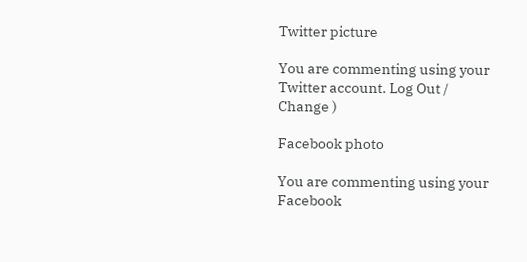Twitter picture

You are commenting using your Twitter account. Log Out /  Change )

Facebook photo

You are commenting using your Facebook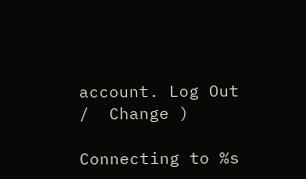account. Log Out /  Change )

Connecting to %s